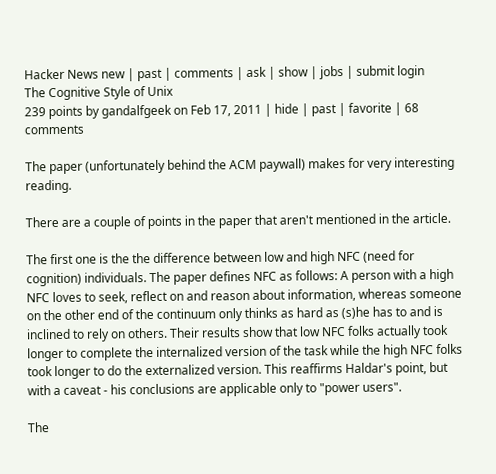Hacker News new | past | comments | ask | show | jobs | submit login
The Cognitive Style of Unix
239 points by gandalfgeek on Feb 17, 2011 | hide | past | favorite | 68 comments

The paper (unfortunately behind the ACM paywall) makes for very interesting reading.

There are a couple of points in the paper that aren't mentioned in the article.

The first one is the the difference between low and high NFC (need for cognition) individuals. The paper defines NFC as follows: A person with a high NFC loves to seek, reflect on and reason about information, whereas someone on the other end of the continuum only thinks as hard as (s)he has to and is inclined to rely on others. Their results show that low NFC folks actually took longer to complete the internalized version of the task while the high NFC folks took longer to do the externalized version. This reaffirms Haldar's point, but with a caveat - his conclusions are applicable only to "power users".

The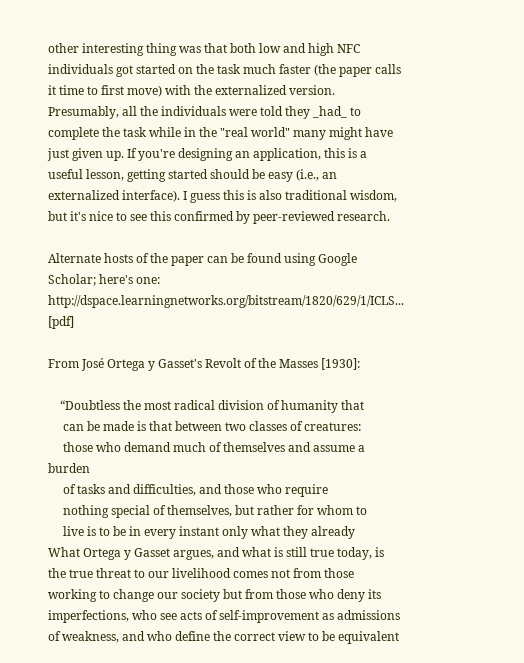other interesting thing was that both low and high NFC individuals got started on the task much faster (the paper calls it time to first move) with the externalized version. Presumably, all the individuals were told they _had_ to complete the task while in the "real world" many might have just given up. If you're designing an application, this is a useful lesson, getting started should be easy (i.e., an externalized interface). I guess this is also traditional wisdom, but it's nice to see this confirmed by peer-reviewed research.

Alternate hosts of the paper can be found using Google Scholar; here's one: http://dspace.learningnetworks.org/bitstream/1820/629/1/ICLS... [pdf]

From José Ortega y Gasset's Revolt of the Masses [1930]:

    “Doubtless the most radical division of humanity that
     can be made is that between two classes of creatures:
     those who demand much of themselves and assume a burden
     of tasks and difficulties, and those who require
     nothing special of themselves, but rather for whom to
     live is to be in every instant only what they already
What Ortega y Gasset argues, and what is still true today, is the true threat to our livelihood comes not from those working to change our society but from those who deny its imperfections, who see acts of self-improvement as admissions of weakness, and who define the correct view to be equivalent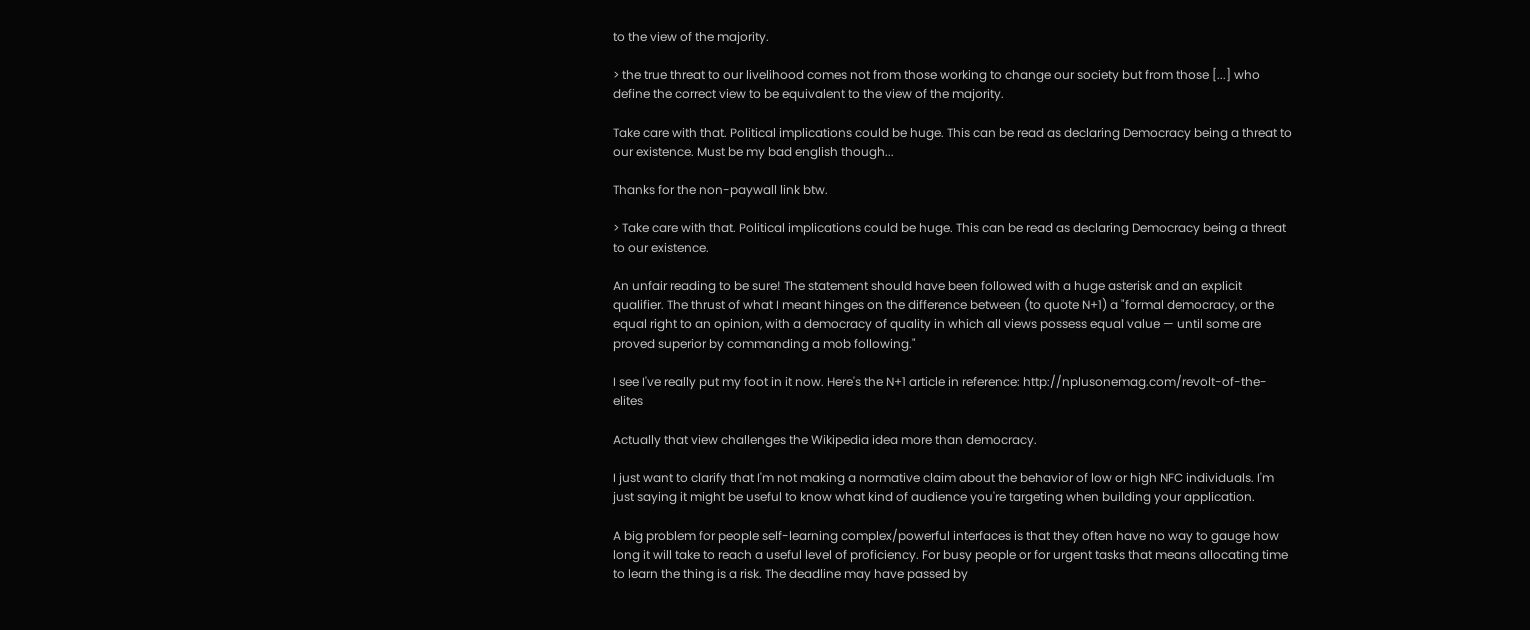to the view of the majority.

> the true threat to our livelihood comes not from those working to change our society but from those [...] who define the correct view to be equivalent to the view of the majority.

Take care with that. Political implications could be huge. This can be read as declaring Democracy being a threat to our existence. Must be my bad english though...

Thanks for the non-paywall link btw.

> Take care with that. Political implications could be huge. This can be read as declaring Democracy being a threat to our existence.

An unfair reading to be sure! The statement should have been followed with a huge asterisk and an explicit qualifier. The thrust of what I meant hinges on the difference between (to quote N+1) a "formal democracy, or the equal right to an opinion, with a democracy of quality in which all views possess equal value — until some are proved superior by commanding a mob following."

I see I've really put my foot in it now. Here's the N+1 article in reference: http://nplusonemag.com/revolt-of-the-elites

Actually that view challenges the Wikipedia idea more than democracy.

I just want to clarify that I'm not making a normative claim about the behavior of low or high NFC individuals. I'm just saying it might be useful to know what kind of audience you're targeting when building your application.

A big problem for people self-learning complex/powerful interfaces is that they often have no way to gauge how long it will take to reach a useful level of proficiency. For busy people or for urgent tasks that means allocating time to learn the thing is a risk. The deadline may have passed by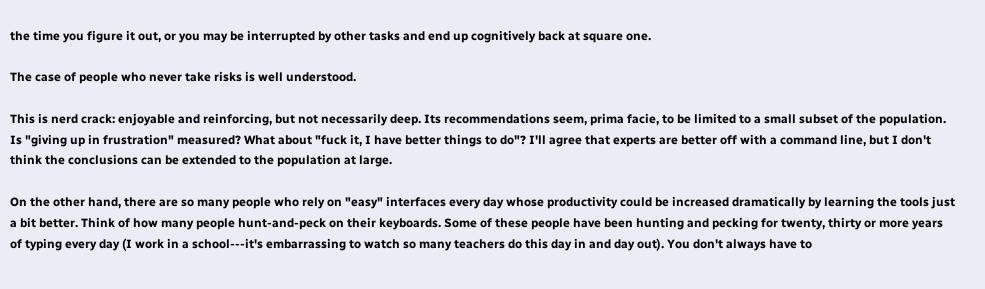the time you figure it out, or you may be interrupted by other tasks and end up cognitively back at square one.

The case of people who never take risks is well understood.

This is nerd crack: enjoyable and reinforcing, but not necessarily deep. Its recommendations seem, prima facie, to be limited to a small subset of the population. Is "giving up in frustration" measured? What about "fuck it, I have better things to do"? I'll agree that experts are better off with a command line, but I don't think the conclusions can be extended to the population at large.

On the other hand, there are so many people who rely on "easy" interfaces every day whose productivity could be increased dramatically by learning the tools just a bit better. Think of how many people hunt-and-peck on their keyboards. Some of these people have been hunting and pecking for twenty, thirty or more years of typing every day (I work in a school---it's embarrassing to watch so many teachers do this day in and day out). You don't always have to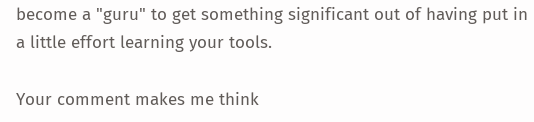become a "guru" to get something significant out of having put in a little effort learning your tools.

Your comment makes me think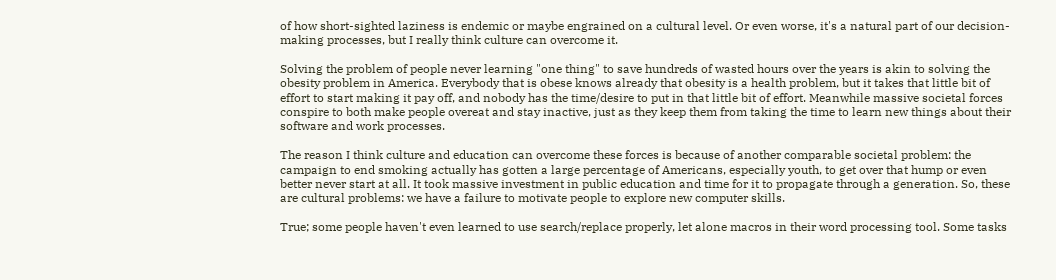of how short-sighted laziness is endemic or maybe engrained on a cultural level. Or even worse, it's a natural part of our decision-making processes, but I really think culture can overcome it.

Solving the problem of people never learning "one thing" to save hundreds of wasted hours over the years is akin to solving the obesity problem in America. Everybody that is obese knows already that obesity is a health problem, but it takes that little bit of effort to start making it pay off, and nobody has the time/desire to put in that little bit of effort. Meanwhile massive societal forces conspire to both make people overeat and stay inactive, just as they keep them from taking the time to learn new things about their software and work processes.

The reason I think culture and education can overcome these forces is because of another comparable societal problem: the campaign to end smoking actually has gotten a large percentage of Americans, especially youth, to get over that hump or even better never start at all. It took massive investment in public education and time for it to propagate through a generation. So, these are cultural problems: we have a failure to motivate people to explore new computer skills.

True; some people haven't even learned to use search/replace properly, let alone macros in their word processing tool. Some tasks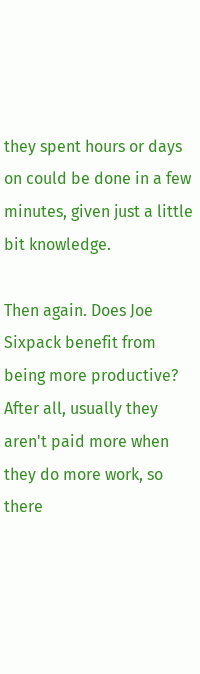they spent hours or days on could be done in a few minutes, given just a little bit knowledge.

Then again. Does Joe Sixpack benefit from being more productive? After all, usually they aren't paid more when they do more work, so there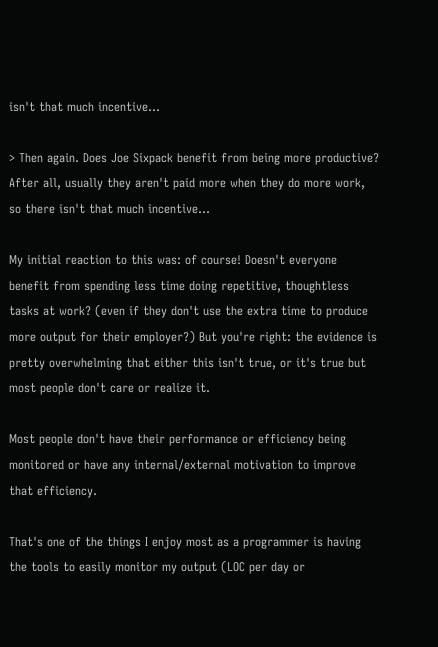isn't that much incentive...

> Then again. Does Joe Sixpack benefit from being more productive? After all, usually they aren't paid more when they do more work, so there isn't that much incentive...

My initial reaction to this was: of course! Doesn't everyone benefit from spending less time doing repetitive, thoughtless tasks at work? (even if they don't use the extra time to produce more output for their employer?) But you're right: the evidence is pretty overwhelming that either this isn't true, or it's true but most people don't care or realize it.

Most people don't have their performance or efficiency being monitored or have any internal/external motivation to improve that efficiency.

That's one of the things I enjoy most as a programmer is having the tools to easily monitor my output (LOC per day or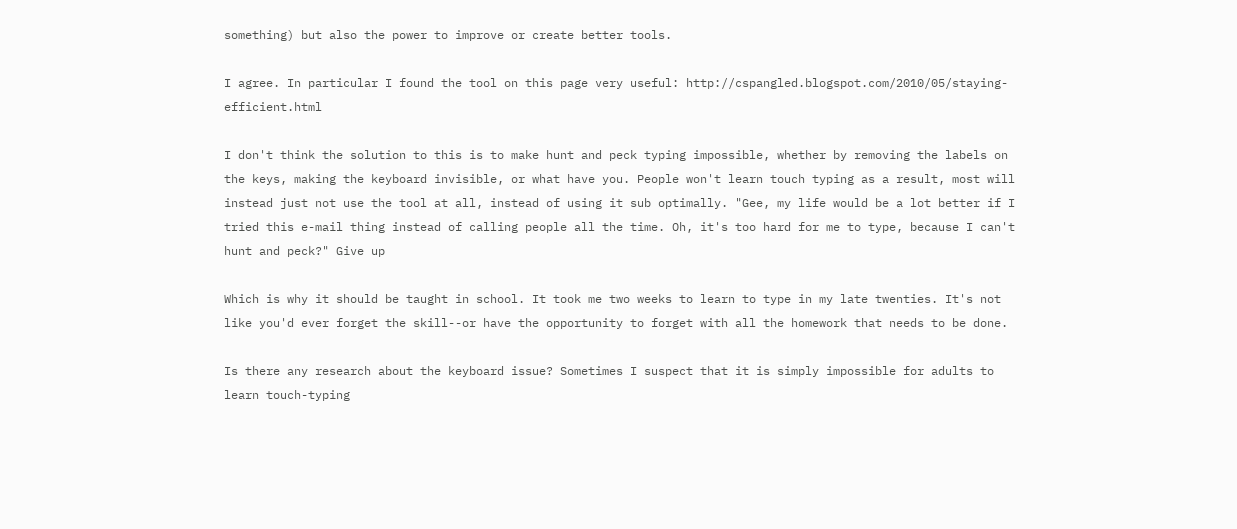something) but also the power to improve or create better tools.

I agree. In particular I found the tool on this page very useful: http://cspangled.blogspot.com/2010/05/staying-efficient.html

I don't think the solution to this is to make hunt and peck typing impossible, whether by removing the labels on the keys, making the keyboard invisible, or what have you. People won't learn touch typing as a result, most will instead just not use the tool at all, instead of using it sub optimally. "Gee, my life would be a lot better if I tried this e-mail thing instead of calling people all the time. Oh, it's too hard for me to type, because I can't hunt and peck?" Give up

Which is why it should be taught in school. It took me two weeks to learn to type in my late twenties. It's not like you'd ever forget the skill--or have the opportunity to forget with all the homework that needs to be done.

Is there any research about the keyboard issue? Sometimes I suspect that it is simply impossible for adults to learn touch-typing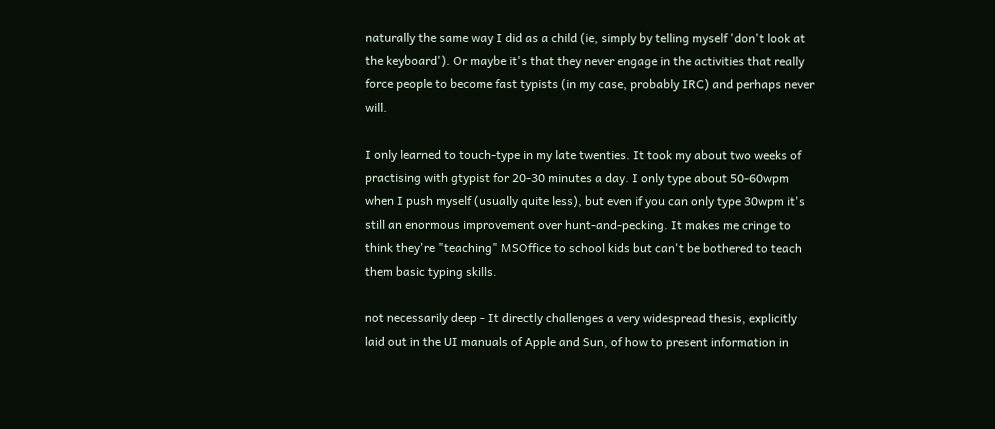naturally the same way I did as a child (ie, simply by telling myself 'don't look at the keyboard'). Or maybe it's that they never engage in the activities that really force people to become fast typists (in my case, probably IRC) and perhaps never will.

I only learned to touch-type in my late twenties. It took my about two weeks of practising with gtypist for 20-30 minutes a day. I only type about 50-60wpm when I push myself (usually quite less), but even if you can only type 30wpm it's still an enormous improvement over hunt-and-pecking. It makes me cringe to think they're "teaching" MSOffice to school kids but can't be bothered to teach them basic typing skills.

not necessarily deep - It directly challenges a very widespread thesis, explicitly laid out in the UI manuals of Apple and Sun, of how to present information in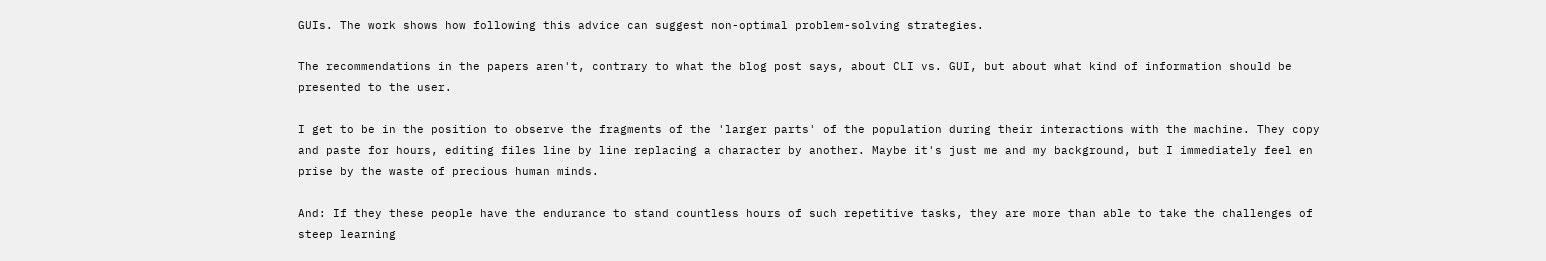GUIs. The work shows how following this advice can suggest non-optimal problem-solving strategies.

The recommendations in the papers aren't, contrary to what the blog post says, about CLI vs. GUI, but about what kind of information should be presented to the user.

I get to be in the position to observe the fragments of the 'larger parts' of the population during their interactions with the machine. They copy and paste for hours, editing files line by line replacing a character by another. Maybe it's just me and my background, but I immediately feel en prise by the waste of precious human minds.

And: If they these people have the endurance to stand countless hours of such repetitive tasks, they are more than able to take the challenges of steep learning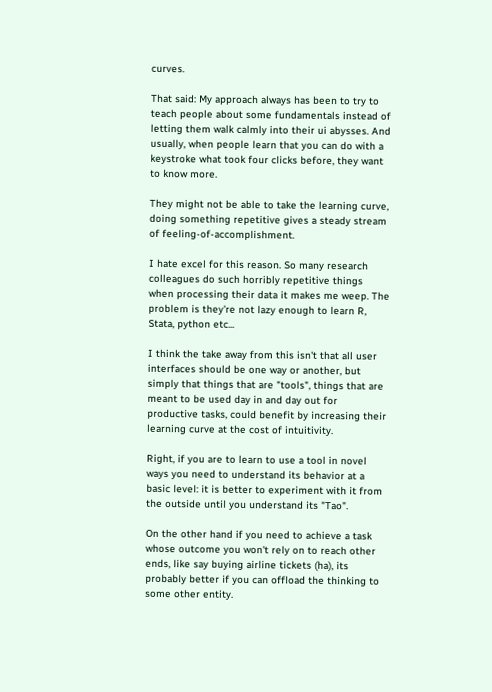curves.

That said: My approach always has been to try to teach people about some fundamentals instead of letting them walk calmly into their ui abysses. And usually, when people learn that you can do with a keystroke what took four clicks before, they want to know more.

They might not be able to take the learning curve, doing something repetitive gives a steady stream of feeling-of-accomplishment.

I hate excel for this reason. So many research colleagues do such horribly repetitive things when processing their data it makes me weep. The problem is they're not lazy enough to learn R, Stata, python etc...

I think the take away from this isn't that all user interfaces should be one way or another, but simply that things that are "tools", things that are meant to be used day in and day out for productive tasks, could benefit by increasing their learning curve at the cost of intuitivity.

Right, if you are to learn to use a tool in novel ways you need to understand its behavior at a basic level: it is better to experiment with it from the outside until you understand its "Tao".

On the other hand if you need to achieve a task whose outcome you won't rely on to reach other ends, like say buying airline tickets (ha), its probably better if you can offload the thinking to some other entity.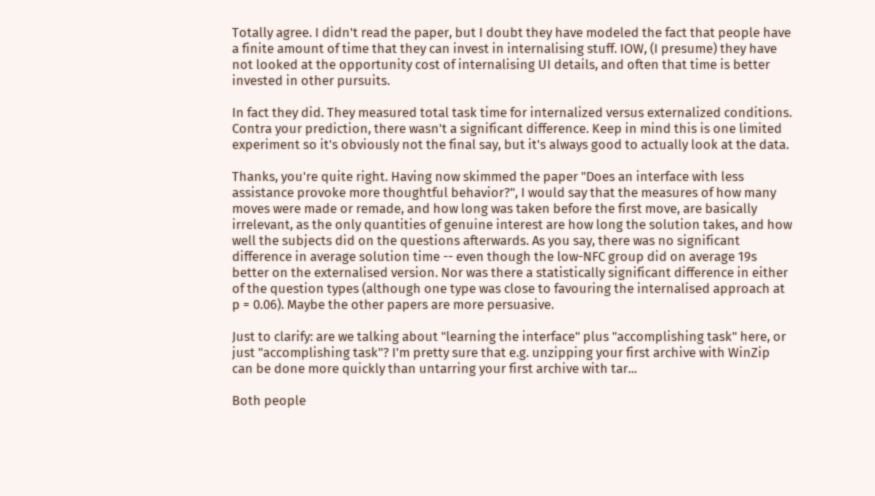Totally agree. I didn't read the paper, but I doubt they have modeled the fact that people have a finite amount of time that they can invest in internalising stuff. IOW, (I presume) they have not looked at the opportunity cost of internalising UI details, and often that time is better invested in other pursuits.

In fact they did. They measured total task time for internalized versus externalized conditions. Contra your prediction, there wasn't a significant difference. Keep in mind this is one limited experiment so it's obviously not the final say, but it's always good to actually look at the data.

Thanks, you're quite right. Having now skimmed the paper "Does an interface with less assistance provoke more thoughtful behavior?", I would say that the measures of how many moves were made or remade, and how long was taken before the first move, are basically irrelevant, as the only quantities of genuine interest are how long the solution takes, and how well the subjects did on the questions afterwards. As you say, there was no significant difference in average solution time -- even though the low-NFC group did on average 19s better on the externalised version. Nor was there a statistically significant difference in either of the question types (although one type was close to favouring the internalised approach at p = 0.06). Maybe the other papers are more persuasive.

Just to clarify: are we talking about "learning the interface" plus "accomplishing task" here, or just "accomplishing task"? I'm pretty sure that e.g. unzipping your first archive with WinZip can be done more quickly than untarring your first archive with tar...

Both people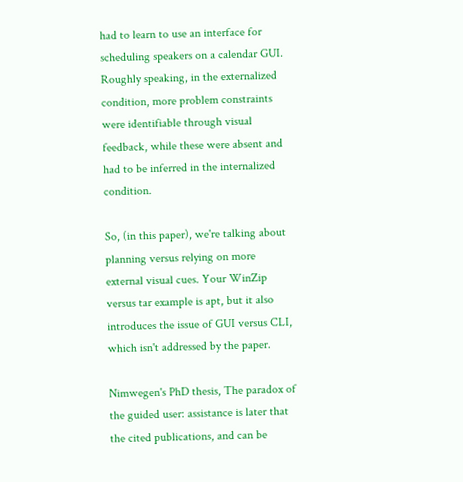had to learn to use an interface for scheduling speakers on a calendar GUI. Roughly speaking, in the externalized condition, more problem constraints were identifiable through visual feedback, while these were absent and had to be inferred in the internalized condition.

So, (in this paper), we're talking about planning versus relying on more external visual cues. Your WinZip versus tar example is apt, but it also introduces the issue of GUI versus CLI, which isn't addressed by the paper.

Nimwegen's PhD thesis, The paradox of the guided user: assistance is later that the cited publications, and can be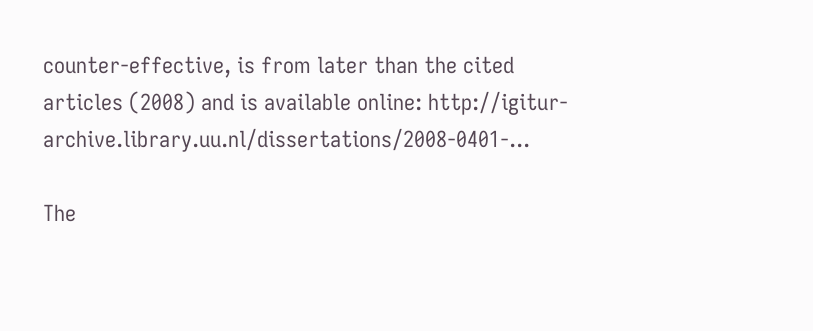counter-effective, is from later than the cited articles (2008) and is available online: http://igitur-archive.library.uu.nl/dissertations/2008-0401-...

The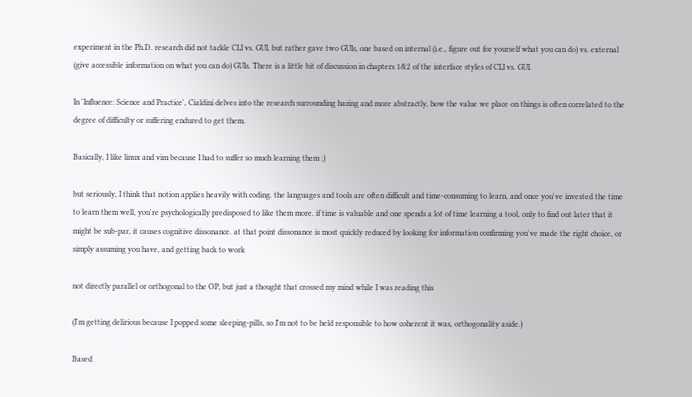experiment in the Ph.D. research did not tackle CLI vs. GUI, but rather gave two GUIs, one based on internal (i.e., figure out for yourself what you can do) vs. external (give accessible information on what you can do) GUIs. There is a little bit of discussion in chapters 1&2 of the interface styles of CLI vs. GUI.

In 'Influence: Science and Practice', Cialdini delves into the research surrounding hazing and more abstractly, how the value we place on things is often correlated to the degree of difficulty or suffering endured to get them.

Basically, I like linux and vim because I had to suffer so much learning them ;)

but seriously, I think that notion applies heavily with coding. the languages and tools are often difficult and time-consuming to learn, and once you've invested the time to learn them well, you're psychologically predisposed to like them more. if time is valuable and one spends a lot of time learning a tool, only to find out later that it might be sub-par, it causes cognitive dissonance. at that point dissonance is most quickly reduced by looking for information confirming you've made the right choice, or simply assuming you have, and getting back to work

not directly parallel or orthogonal to the OP, but just a thought that crossed my mind while I was reading this

(I'm getting delirious because I popped some sleeping-pills, so I'm not to be held responsible to how coherent it was, orthogonality aside.)

Based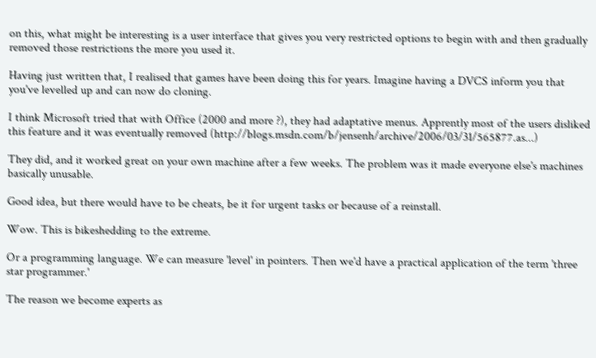on this, what might be interesting is a user interface that gives you very restricted options to begin with and then gradually removed those restrictions the more you used it.

Having just written that, I realised that games have been doing this for years. Imagine having a DVCS inform you that you've levelled up and can now do cloning.

I think Microsoft tried that with Office (2000 and more ?), they had adaptative menus. Apprently most of the users disliked this feature and it was eventually removed (http://blogs.msdn.com/b/jensenh/archive/2006/03/31/565877.as...)

They did, and it worked great on your own machine after a few weeks. The problem was it made everyone else's machines basically unusable.

Good idea, but there would have to be cheats, be it for urgent tasks or because of a reinstall.

Wow. This is bikeshedding to the extreme.

Or a programming language. We can measure 'level' in pointers. Then we'd have a practical application of the term 'three star programmer.'

The reason we become experts as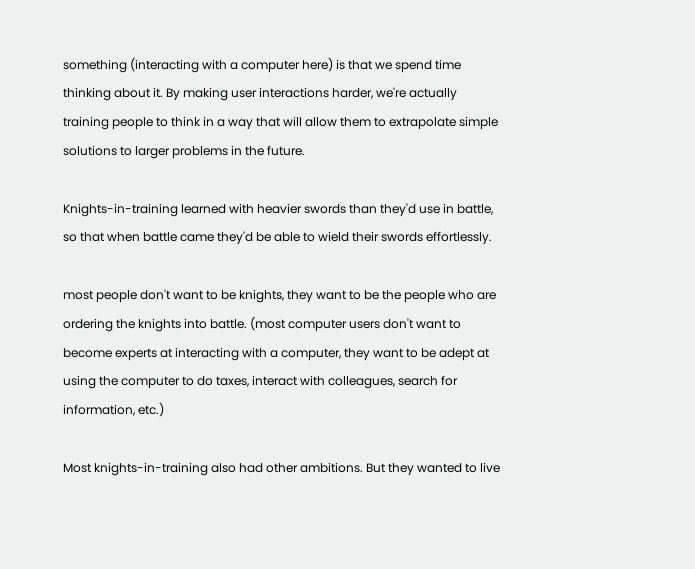something (interacting with a computer here) is that we spend time thinking about it. By making user interactions harder, we're actually training people to think in a way that will allow them to extrapolate simple solutions to larger problems in the future.

Knights-in-training learned with heavier swords than they'd use in battle, so that when battle came they'd be able to wield their swords effortlessly.

most people don't want to be knights, they want to be the people who are ordering the knights into battle. (most computer users don't want to become experts at interacting with a computer, they want to be adept at using the computer to do taxes, interact with colleagues, search for information, etc.)

Most knights-in-training also had other ambitions. But they wanted to live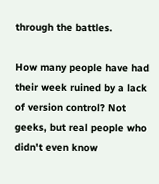through the battles.

How many people have had their week ruined by a lack of version control? Not geeks, but real people who didn't even know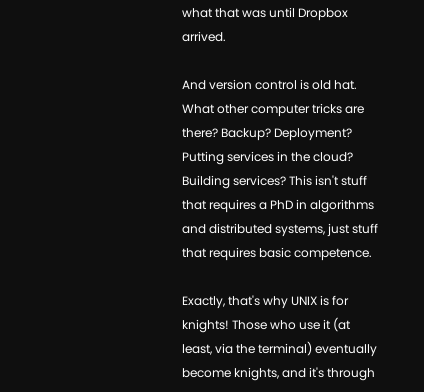what that was until Dropbox arrived.

And version control is old hat. What other computer tricks are there? Backup? Deployment? Putting services in the cloud? Building services? This isn't stuff that requires a PhD in algorithms and distributed systems, just stuff that requires basic competence.

Exactly, that's why UNIX is for knights! Those who use it (at least, via the terminal) eventually become knights, and it's through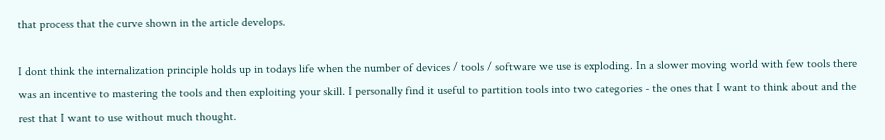that process that the curve shown in the article develops.

I dont think the internalization principle holds up in todays life when the number of devices / tools / software we use is exploding. In a slower moving world with few tools there was an incentive to mastering the tools and then exploiting your skill. I personally find it useful to partition tools into two categories - the ones that I want to think about and the rest that I want to use without much thought.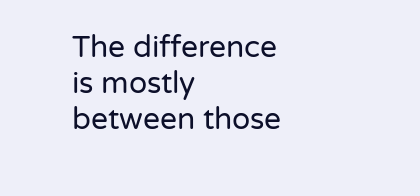The difference is mostly between those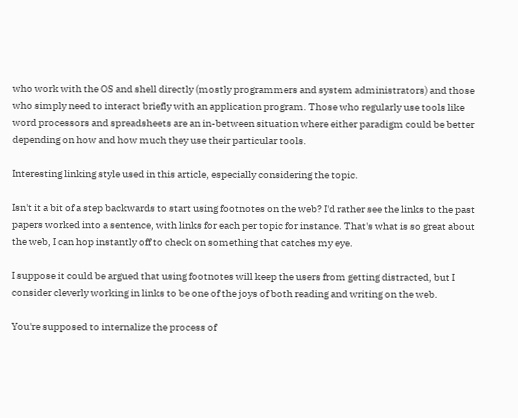who work with the OS and shell directly (mostly programmers and system administrators) and those who simply need to interact briefly with an application program. Those who regularly use tools like word processors and spreadsheets are an in-between situation where either paradigm could be better depending on how and how much they use their particular tools.

Interesting linking style used in this article, especially considering the topic.

Isn't it a bit of a step backwards to start using footnotes on the web? I'd rather see the links to the past papers worked into a sentence, with links for each per topic for instance. That's what is so great about the web, I can hop instantly off to check on something that catches my eye.

I suppose it could be argued that using footnotes will keep the users from getting distracted, but I consider cleverly working in links to be one of the joys of both reading and writing on the web.

You're supposed to internalize the process of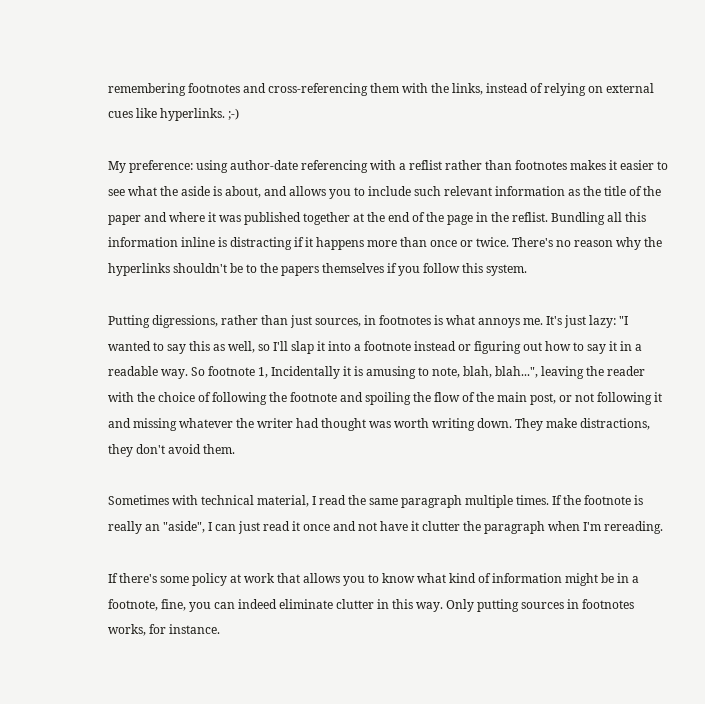remembering footnotes and cross-referencing them with the links, instead of relying on external cues like hyperlinks. ;-)

My preference: using author-date referencing with a reflist rather than footnotes makes it easier to see what the aside is about, and allows you to include such relevant information as the title of the paper and where it was published together at the end of the page in the reflist. Bundling all this information inline is distracting if it happens more than once or twice. There's no reason why the hyperlinks shouldn't be to the papers themselves if you follow this system.

Putting digressions, rather than just sources, in footnotes is what annoys me. It's just lazy: "I wanted to say this as well, so I'll slap it into a footnote instead or figuring out how to say it in a readable way. So footnote 1, Incidentally it is amusing to note, blah, blah...", leaving the reader with the choice of following the footnote and spoiling the flow of the main post, or not following it and missing whatever the writer had thought was worth writing down. They make distractions, they don't avoid them.

Sometimes with technical material, I read the same paragraph multiple times. If the footnote is really an "aside", I can just read it once and not have it clutter the paragraph when I'm rereading.

If there's some policy at work that allows you to know what kind of information might be in a footnote, fine, you can indeed eliminate clutter in this way. Only putting sources in footnotes works, for instance.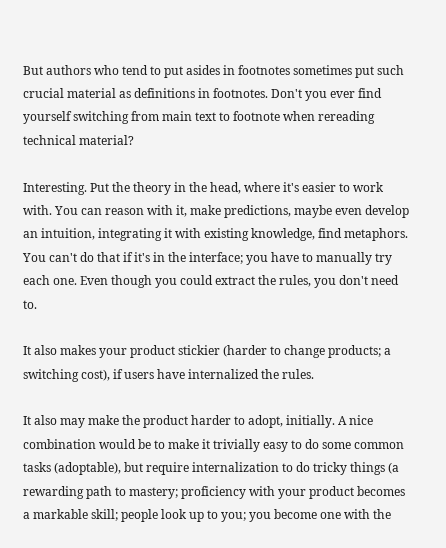But authors who tend to put asides in footnotes sometimes put such crucial material as definitions in footnotes. Don't you ever find yourself switching from main text to footnote when rereading technical material?

Interesting. Put the theory in the head, where it's easier to work with. You can reason with it, make predictions, maybe even develop an intuition, integrating it with existing knowledge, find metaphors. You can't do that if it's in the interface; you have to manually try each one. Even though you could extract the rules, you don't need to.

It also makes your product stickier (harder to change products; a switching cost), if users have internalized the rules.

It also may make the product harder to adopt, initially. A nice combination would be to make it trivially easy to do some common tasks (adoptable), but require internalization to do tricky things (a rewarding path to mastery; proficiency with your product becomes a markable skill; people look up to you; you become one with the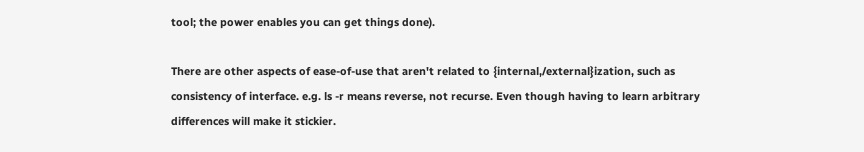tool; the power enables you can get things done).

There are other aspects of ease-of-use that aren't related to {internal,/external}ization, such as consistency of interface. e.g. ls -r means reverse, not recurse. Even though having to learn arbitrary differences will make it stickier.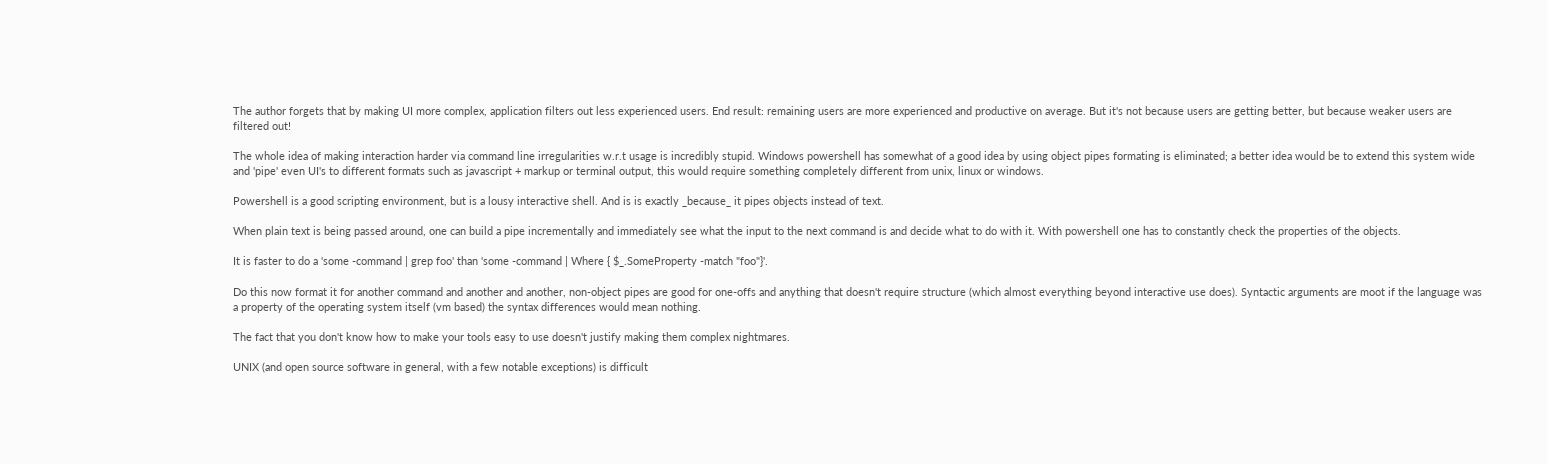The author forgets that by making UI more complex, application filters out less experienced users. End result: remaining users are more experienced and productive on average. But it's not because users are getting better, but because weaker users are filtered out!

The whole idea of making interaction harder via command line irregularities w.r.t usage is incredibly stupid. Windows powershell has somewhat of a good idea by using object pipes formating is eliminated; a better idea would be to extend this system wide and 'pipe' even UI's to different formats such as javascript + markup or terminal output, this would require something completely different from unix, linux or windows.

Powershell is a good scripting environment, but is a lousy interactive shell. And is is exactly _because_ it pipes objects instead of text.

When plain text is being passed around, one can build a pipe incrementally and immediately see what the input to the next command is and decide what to do with it. With powershell one has to constantly check the properties of the objects.

It is faster to do a 'some -command | grep foo' than 'some -command | Where { $_.SomeProperty -match "foo"}'.

Do this now format it for another command and another and another, non-object pipes are good for one-offs and anything that doesn't require structure (which almost everything beyond interactive use does). Syntactic arguments are moot if the language was a property of the operating system itself (vm based) the syntax differences would mean nothing.

The fact that you don't know how to make your tools easy to use doesn't justify making them complex nightmares.

UNIX (and open source software in general, with a few notable exceptions) is difficult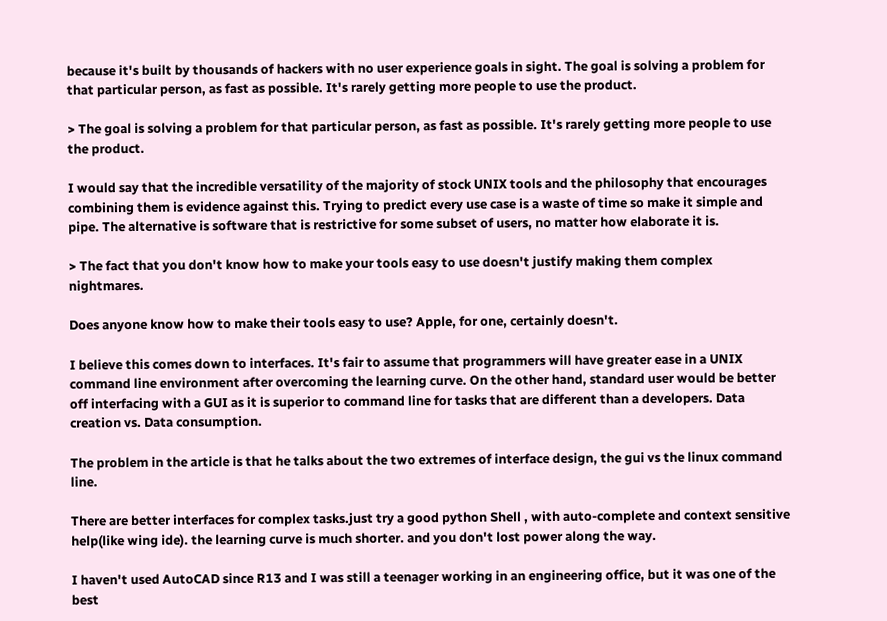because it's built by thousands of hackers with no user experience goals in sight. The goal is solving a problem for that particular person, as fast as possible. It's rarely getting more people to use the product.

> The goal is solving a problem for that particular person, as fast as possible. It's rarely getting more people to use the product.

I would say that the incredible versatility of the majority of stock UNIX tools and the philosophy that encourages combining them is evidence against this. Trying to predict every use case is a waste of time so make it simple and pipe. The alternative is software that is restrictive for some subset of users, no matter how elaborate it is.

> The fact that you don't know how to make your tools easy to use doesn't justify making them complex nightmares.

Does anyone know how to make their tools easy to use? Apple, for one, certainly doesn't.

I believe this comes down to interfaces. It's fair to assume that programmers will have greater ease in a UNIX command line environment after overcoming the learning curve. On the other hand, standard user would be better off interfacing with a GUI as it is superior to command line for tasks that are different than a developers. Data creation vs. Data consumption.

The problem in the article is that he talks about the two extremes of interface design, the gui vs the linux command line.

There are better interfaces for complex tasks.just try a good python Shell , with auto-complete and context sensitive help(like wing ide). the learning curve is much shorter. and you don't lost power along the way.

I haven't used AutoCAD since R13 and I was still a teenager working in an engineering office, but it was one of the best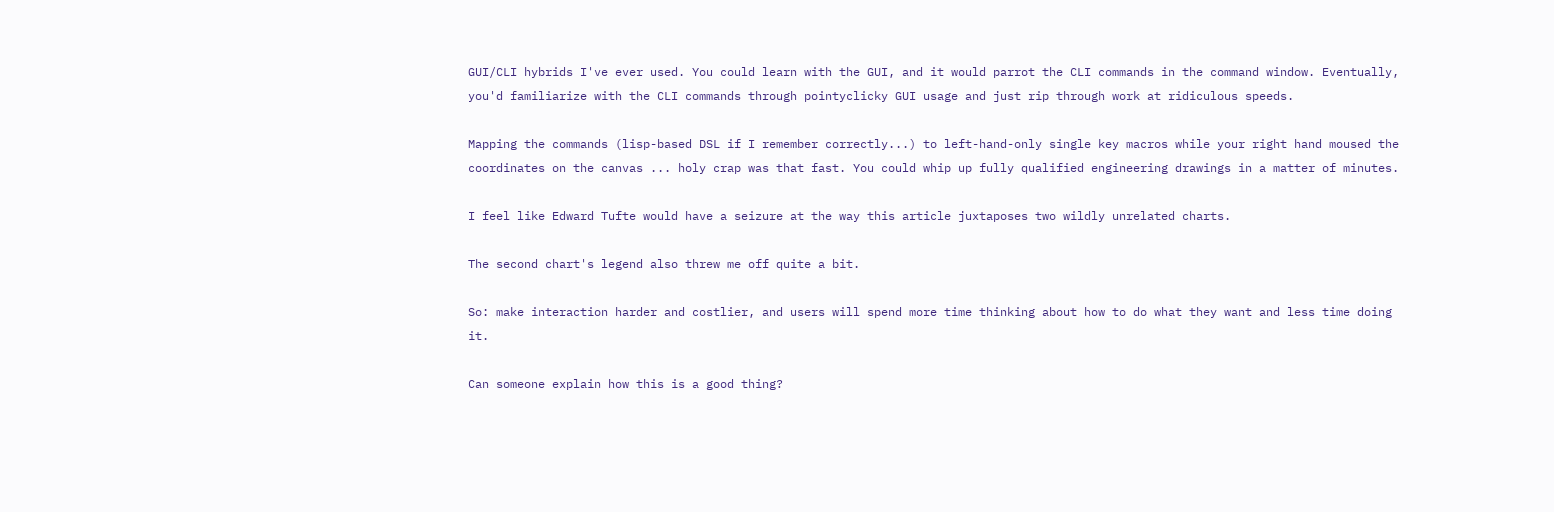GUI/CLI hybrids I've ever used. You could learn with the GUI, and it would parrot the CLI commands in the command window. Eventually, you'd familiarize with the CLI commands through pointyclicky GUI usage and just rip through work at ridiculous speeds.

Mapping the commands (lisp-based DSL if I remember correctly...) to left-hand-only single key macros while your right hand moused the coordinates on the canvas ... holy crap was that fast. You could whip up fully qualified engineering drawings in a matter of minutes.

I feel like Edward Tufte would have a seizure at the way this article juxtaposes two wildly unrelated charts.

The second chart's legend also threw me off quite a bit.

So: make interaction harder and costlier, and users will spend more time thinking about how to do what they want and less time doing it.

Can someone explain how this is a good thing?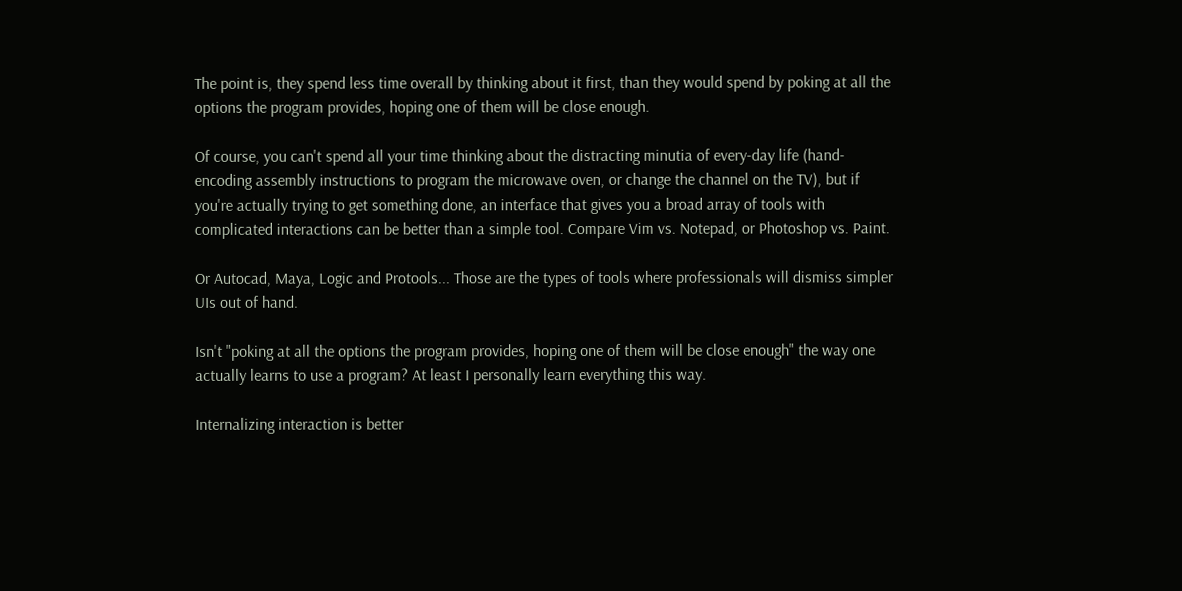The point is, they spend less time overall by thinking about it first, than they would spend by poking at all the options the program provides, hoping one of them will be close enough.

Of course, you can't spend all your time thinking about the distracting minutia of every-day life (hand-encoding assembly instructions to program the microwave oven, or change the channel on the TV), but if you're actually trying to get something done, an interface that gives you a broad array of tools with complicated interactions can be better than a simple tool. Compare Vim vs. Notepad, or Photoshop vs. Paint.

Or Autocad, Maya, Logic and Protools... Those are the types of tools where professionals will dismiss simpler UIs out of hand.

Isn't "poking at all the options the program provides, hoping one of them will be close enough" the way one actually learns to use a program? At least I personally learn everything this way.

Internalizing interaction is better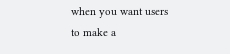when you want users to make a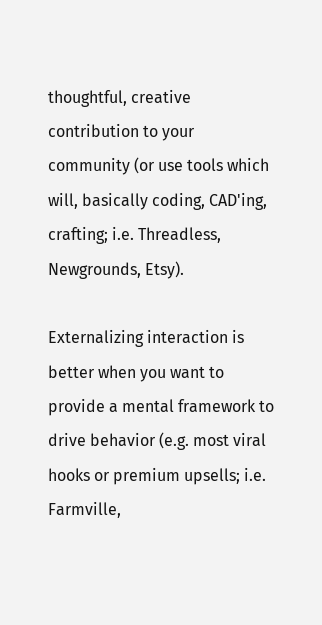thoughtful, creative contribution to your community (or use tools which will, basically coding, CAD'ing, crafting; i.e. Threadless, Newgrounds, Etsy).

Externalizing interaction is better when you want to provide a mental framework to drive behavior (e.g. most viral hooks or premium upsells; i.e. Farmville,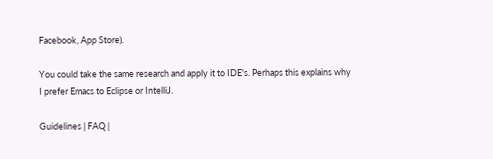Facebook, App Store).

You could take the same research and apply it to IDE's. Perhaps this explains why I prefer Emacs to Eclipse or IntelliJ.

Guidelines | FAQ |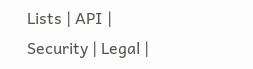Lists | API | Security | Legal |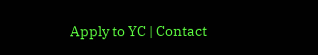Apply to YC | Contact